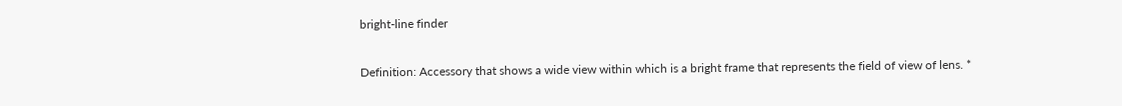bright-line finder

Definition: Accessory that shows a wide view within which is a bright frame that represents the field of view of lens. *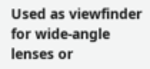Used as viewfinder for wide-angle lenses or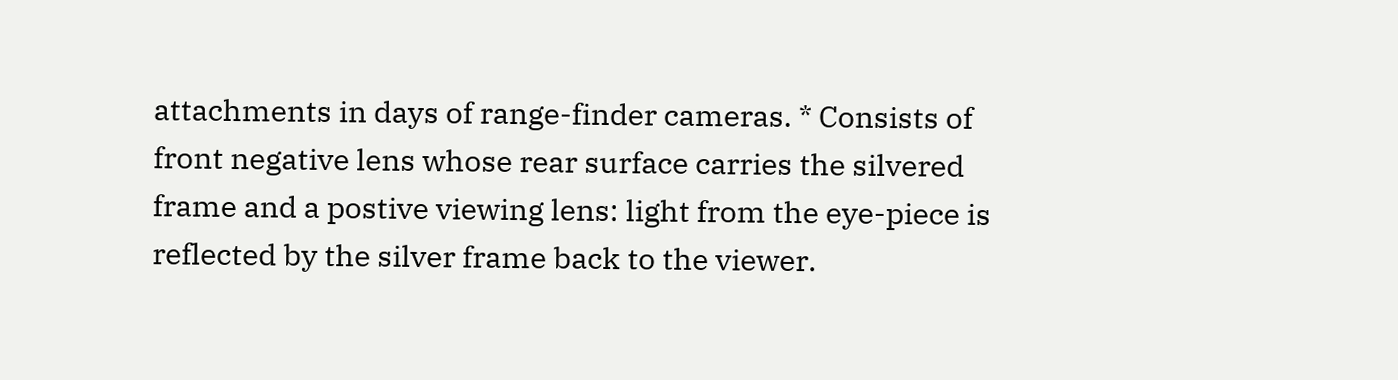attachments in days of range-finder cameras. * Consists of front negative lens whose rear surface carries the silvered frame and a postive viewing lens: light from the eye-piece is reflected by the silver frame back to the viewer.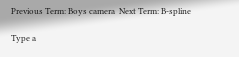Previous Term: Boys camera  Next Term: B-spline

Type a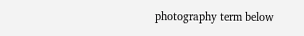photography term below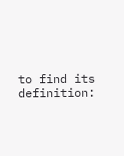to find its definition: